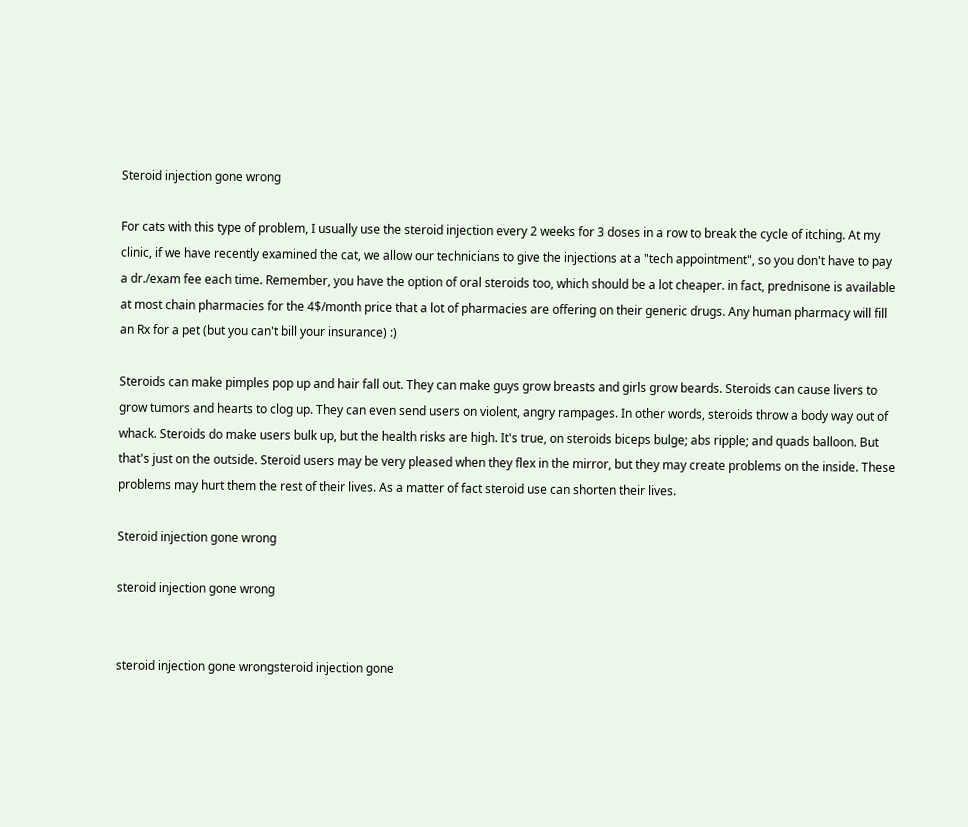Steroid injection gone wrong

For cats with this type of problem, I usually use the steroid injection every 2 weeks for 3 doses in a row to break the cycle of itching. At my clinic, if we have recently examined the cat, we allow our technicians to give the injections at a "tech appointment", so you don't have to pay a dr./exam fee each time. Remember, you have the option of oral steroids too, which should be a lot cheaper. in fact, prednisone is available at most chain pharmacies for the 4$/month price that a lot of pharmacies are offering on their generic drugs. Any human pharmacy will fill an Rx for a pet (but you can't bill your insurance) :)

Steroids can make pimples pop up and hair fall out. They can make guys grow breasts and girls grow beards. Steroids can cause livers to grow tumors and hearts to clog up. They can even send users on violent, angry rampages. In other words, steroids throw a body way out of whack. Steroids do make users bulk up, but the health risks are high. It's true, on steroids biceps bulge; abs ripple; and quads balloon. But that's just on the outside. Steroid users may be very pleased when they flex in the mirror, but they may create problems on the inside. These problems may hurt them the rest of their lives. As a matter of fact steroid use can shorten their lives.

Steroid injection gone wrong

steroid injection gone wrong


steroid injection gone wrongsteroid injection gone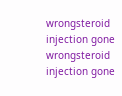wrongsteroid injection gone wrongsteroid injection gone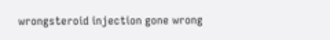wrongsteroid injection gone wrong